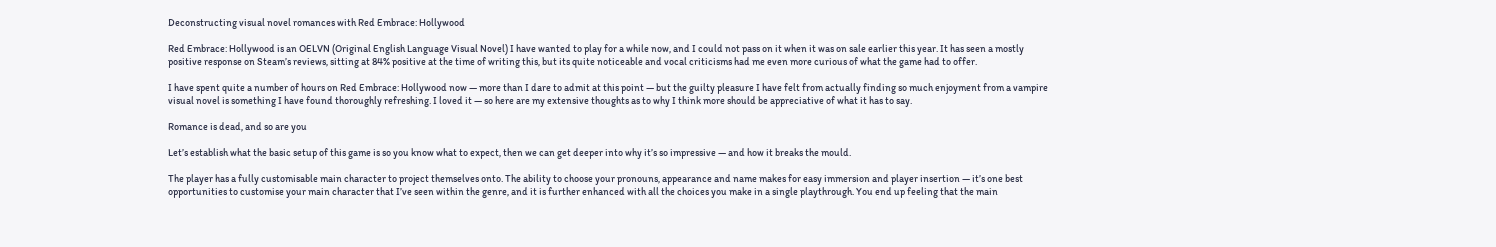Deconstructing visual novel romances with Red Embrace: Hollywood

Red Embrace: Hollywood is an OELVN (Original English Language Visual Novel) I have wanted to play for a while now, and I could not pass on it when it was on sale earlier this year. It has seen a mostly positive response on Steam’s reviews, sitting at 84% positive at the time of writing this, but its quite noticeable and vocal criticisms had me even more curious of what the game had to offer.

I have spent quite a number of hours on Red Embrace: Hollywood now — more than I dare to admit at this point — but the guilty pleasure I have felt from actually finding so much enjoyment from a vampire visual novel is something I have found thoroughly refreshing. I loved it — so here are my extensive thoughts as to why I think more should be appreciative of what it has to say.

Romance is dead, and so are you

Let’s establish what the basic setup of this game is so you know what to expect, then we can get deeper into why it’s so impressive — and how it breaks the mould.

The player has a fully customisable main character to project themselves onto. The ability to choose your pronouns, appearance and name makes for easy immersion and player insertion — it’s one best opportunities to customise your main character that I’ve seen within the genre, and it is further enhanced with all the choices you make in a single playthrough. You end up feeling that the main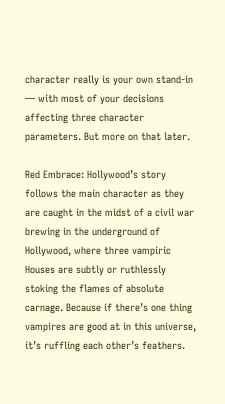character really is your own stand-in — with most of your decisions affecting three character parameters. But more on that later.

Red Embrace: Hollywood’s story follows the main character as they are caught in the midst of a civil war brewing in the underground of Hollywood, where three vampiric Houses are subtly or ruthlessly stoking the flames of absolute carnage. Because if there’s one thing vampires are good at in this universe, it’s ruffling each other’s feathers.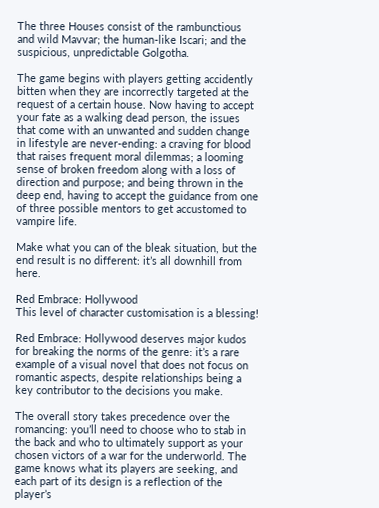The three Houses consist of the rambunctious and wild Mavvar; the human-like Iscari; and the suspicious, unpredictable Golgotha.

The game begins with players getting accidently bitten when they are incorrectly targeted at the request of a certain house. Now having to accept your fate as a walking dead person, the issues that come with an unwanted and sudden change in lifestyle are never-ending: a craving for blood that raises frequent moral dilemmas; a looming sense of broken freedom along with a loss of direction and purpose; and being thrown in the deep end, having to accept the guidance from one of three possible mentors to get accustomed to vampire life.

Make what you can of the bleak situation, but the end result is no different: it’s all downhill from here.

Red Embrace: Hollywood
This level of character customisation is a blessing!

Red Embrace: Hollywood deserves major kudos for breaking the norms of the genre: it’s a rare example of a visual novel that does not focus on romantic aspects, despite relationships being a key contributor to the decisions you make.

The overall story takes precedence over the romancing: you’ll need to choose who to stab in the back and who to ultimately support as your chosen victors of a war for the underworld. The game knows what its players are seeking, and each part of its design is a reflection of the player’s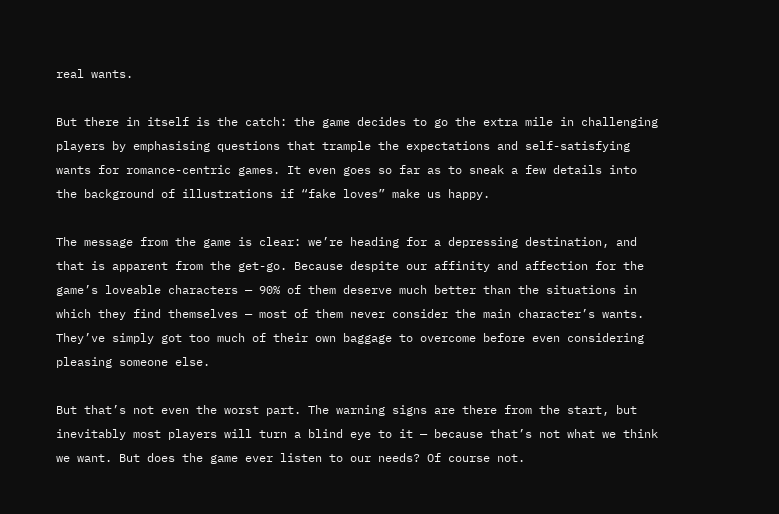real wants.

But there in itself is the catch: the game decides to go the extra mile in challenging players by emphasising questions that trample the expectations and self-satisfying wants for romance-centric games. It even goes so far as to sneak a few details into the background of illustrations if “fake loves” make us happy.

The message from the game is clear: we’re heading for a depressing destination, and that is apparent from the get-go. Because despite our affinity and affection for the game’s loveable characters — 90% of them deserve much better than the situations in which they find themselves — most of them never consider the main character’s wants. They’ve simply got too much of their own baggage to overcome before even considering pleasing someone else.

But that’s not even the worst part. The warning signs are there from the start, but inevitably most players will turn a blind eye to it — because that’s not what we think we want. But does the game ever listen to our needs? Of course not.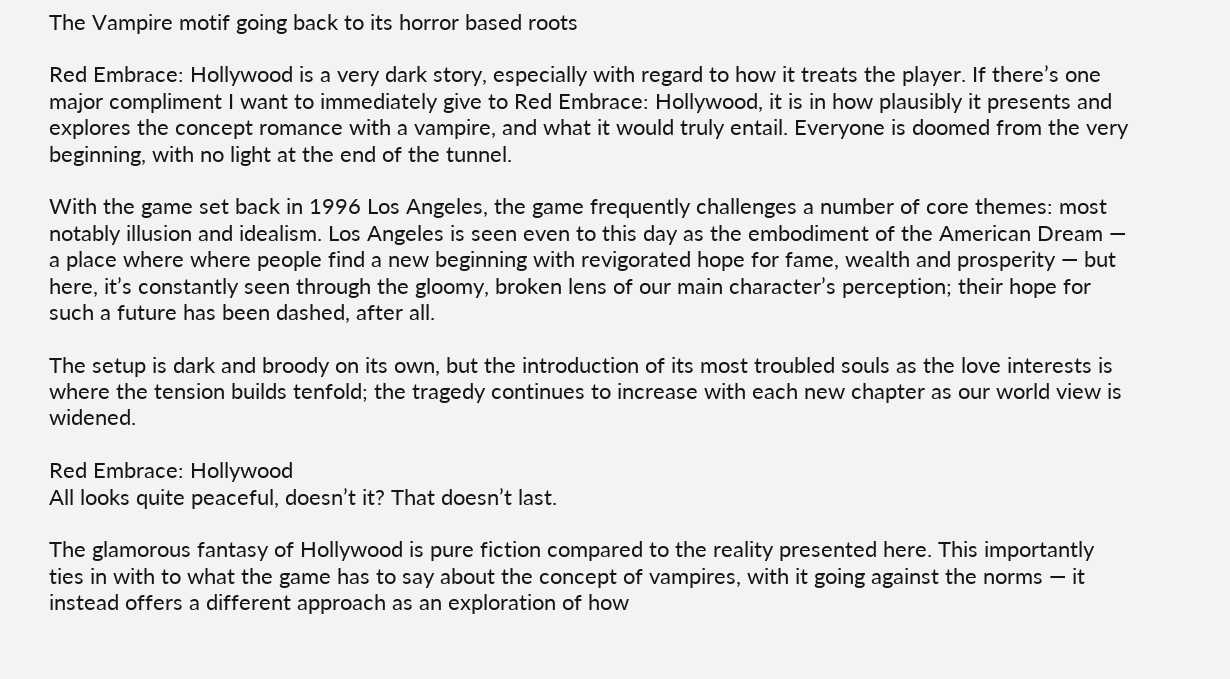The Vampire motif going back to its horror based roots

Red Embrace: Hollywood is a very dark story, especially with regard to how it treats the player. If there’s one major compliment I want to immediately give to Red Embrace: Hollywood, it is in how plausibly it presents and explores the concept romance with a vampire, and what it would truly entail. Everyone is doomed from the very beginning, with no light at the end of the tunnel.

With the game set back in 1996 Los Angeles, the game frequently challenges a number of core themes: most notably illusion and idealism. Los Angeles is seen even to this day as the embodiment of the American Dream — a place where where people find a new beginning with revigorated hope for fame, wealth and prosperity — but here, it’s constantly seen through the gloomy, broken lens of our main character’s perception; their hope for such a future has been dashed, after all.

The setup is dark and broody on its own, but the introduction of its most troubled souls as the love interests is where the tension builds tenfold; the tragedy continues to increase with each new chapter as our world view is widened.

Red Embrace: Hollywood
All looks quite peaceful, doesn’t it? That doesn’t last.

The glamorous fantasy of Hollywood is pure fiction compared to the reality presented here. This importantly ties in with to what the game has to say about the concept of vampires, with it going against the norms — it instead offers a different approach as an exploration of how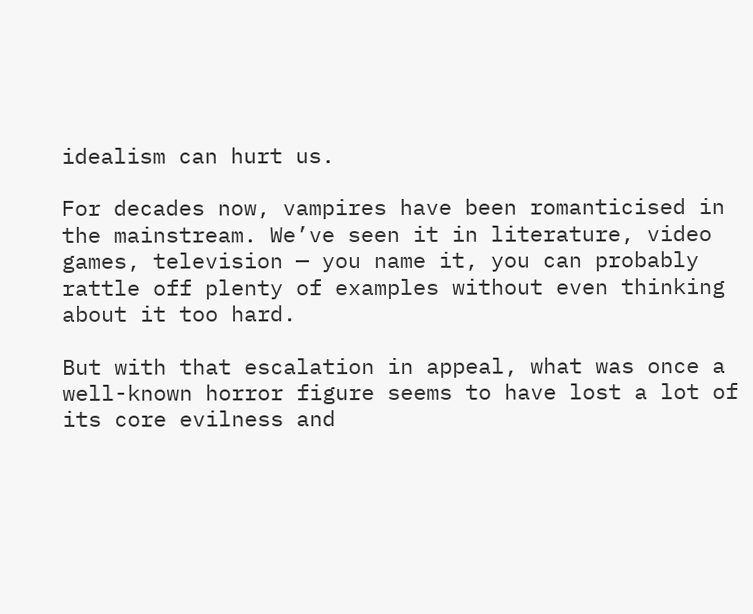idealism can hurt us.

For decades now, vampires have been romanticised in the mainstream. We’ve seen it in literature, video games, television — you name it, you can probably rattle off plenty of examples without even thinking about it too hard.

But with that escalation in appeal, what was once a well-known horror figure seems to have lost a lot of its core evilness and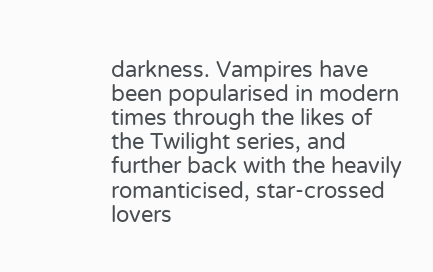darkness. Vampires have been popularised in modern times through the likes of the Twilight series, and further back with the heavily romanticised, star-crossed lovers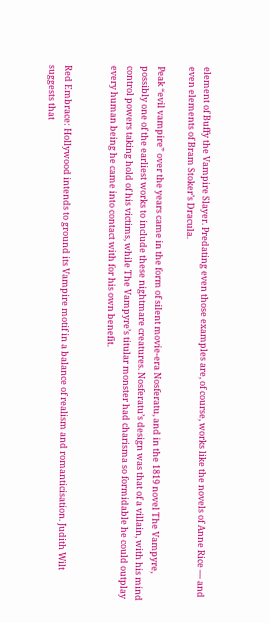element of Buffy the Vampire Slayer. Predating even those examples are, of course, works like the novels of Anne Rice — and even elements of Bram Stoker’s Dracula.

Peak “evil vampire” over the years came in the form of silent movie-era Nosferatu, and in the 1819 novel The Vampyre, possibly one of the earliest works to include these nightmare creatures. Nosferatu’s design was that of a villain, with his mind control powers taking hold of his victims, while The Vampyre’s titular monster had charisma so formidable he could outplay every human being he came into contact with for his own benefit.


Red Embrace: Hollywood intends to ground its Vampire motif in a balance of realism and romanticisation. Judith Wilt suggests that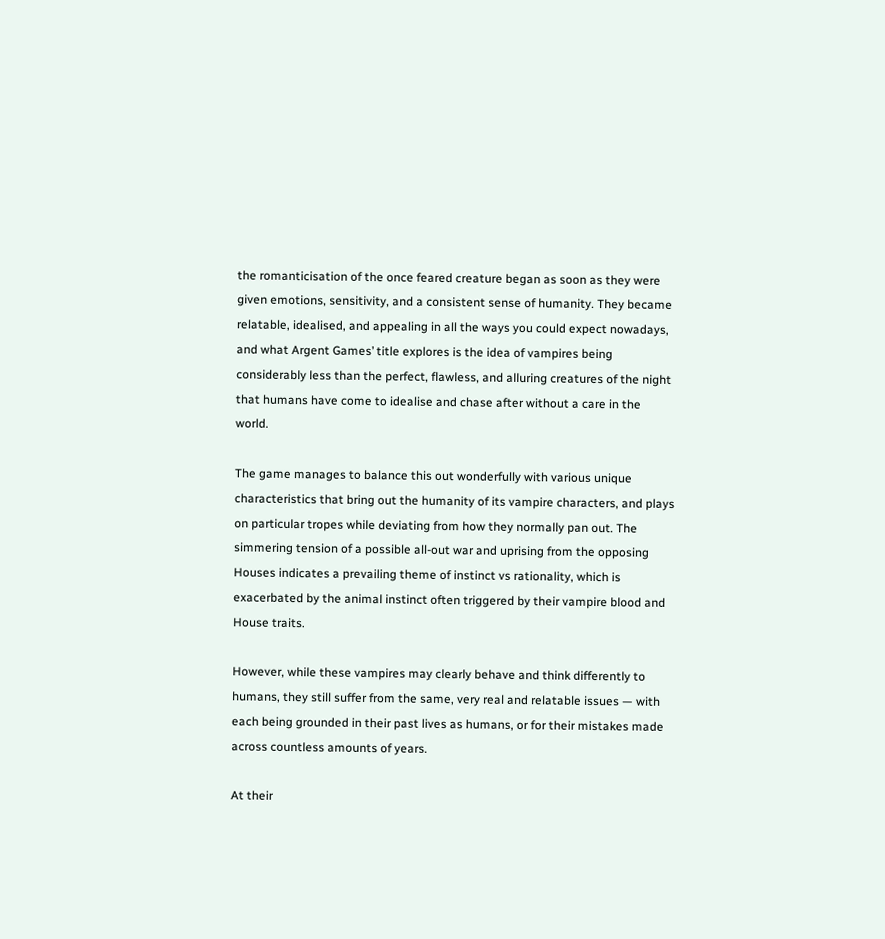the romanticisation of the once feared creature began as soon as they were given emotions, sensitivity, and a consistent sense of humanity. They became relatable, idealised, and appealing in all the ways you could expect nowadays, and what Argent Games’ title explores is the idea of vampires being considerably less than the perfect, flawless, and alluring creatures of the night that humans have come to idealise and chase after without a care in the world.

The game manages to balance this out wonderfully with various unique characteristics that bring out the humanity of its vampire characters, and plays on particular tropes while deviating from how they normally pan out. The simmering tension of a possible all-out war and uprising from the opposing Houses indicates a prevailing theme of instinct vs rationality, which is exacerbated by the animal instinct often triggered by their vampire blood and House traits.

However, while these vampires may clearly behave and think differently to humans, they still suffer from the same, very real and relatable issues — with each being grounded in their past lives as humans, or for their mistakes made across countless amounts of years.

At their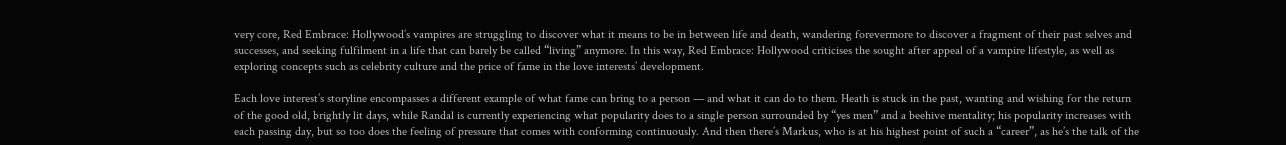very core, Red Embrace: Hollywood’s vampires are struggling to discover what it means to be in between life and death, wandering forevermore to discover a fragment of their past selves and successes, and seeking fulfilment in a life that can barely be called “living” anymore. In this way, Red Embrace: Hollywood criticises the sought after appeal of a vampire lifestyle, as well as exploring concepts such as celebrity culture and the price of fame in the love interests’ development.

Each love interest’s storyline encompasses a different example of what fame can bring to a person — and what it can do to them. Heath is stuck in the past, wanting and wishing for the return of the good old, brightly lit days, while Randal is currently experiencing what popularity does to a single person surrounded by “yes men” and a beehive mentality; his popularity increases with each passing day, but so too does the feeling of pressure that comes with conforming continuously. And then there’s Markus, who is at his highest point of such a “career”, as he’s the talk of the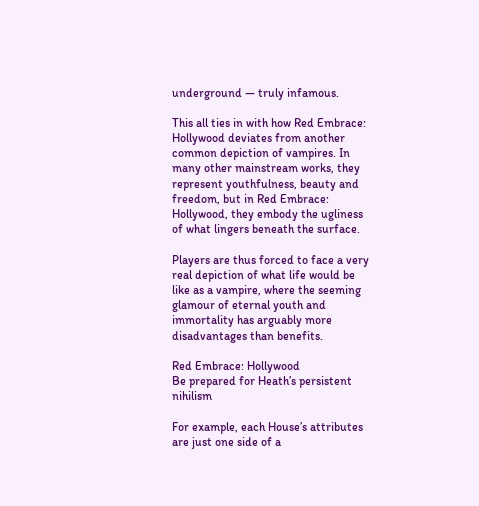underground — truly infamous.

This all ties in with how Red Embrace: Hollywood deviates from another common depiction of vampires. In many other mainstream works, they represent youthfulness, beauty and freedom, but in Red Embrace: Hollywood, they embody the ugliness of what lingers beneath the surface.

Players are thus forced to face a very real depiction of what life would be like as a vampire, where the seeming glamour of eternal youth and immortality has arguably more disadvantages than benefits.

Red Embrace: Hollywood
Be prepared for Heath’s persistent nihilism

For example, each House’s attributes are just one side of a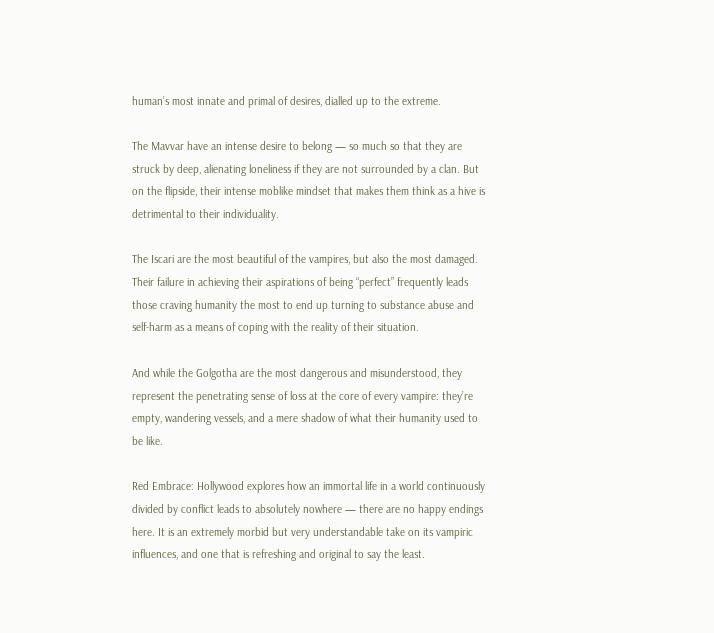human’s most innate and primal of desires, dialled up to the extreme.

The Mavvar have an intense desire to belong — so much so that they are struck by deep, alienating loneliness if they are not surrounded by a clan. But on the flipside, their intense moblike mindset that makes them think as a hive is detrimental to their individuality.

The Iscari are the most beautiful of the vampires, but also the most damaged. Their failure in achieving their aspirations of being “perfect” frequently leads those craving humanity the most to end up turning to substance abuse and self-harm as a means of coping with the reality of their situation.

And while the Golgotha are the most dangerous and misunderstood, they represent the penetrating sense of loss at the core of every vampire: they’re empty, wandering vessels, and a mere shadow of what their humanity used to be like.

Red Embrace: Hollywood explores how an immortal life in a world continuously divided by conflict leads to absolutely nowhere — there are no happy endings here. It is an extremely morbid but very understandable take on its vampiric influences, and one that is refreshing and original to say the least.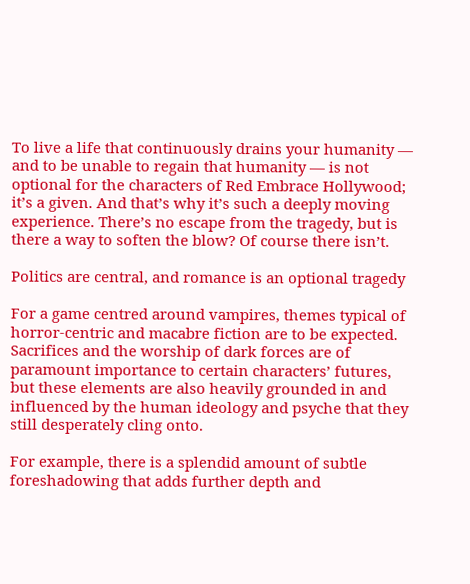To live a life that continuously drains your humanity — and to be unable to regain that humanity — is not optional for the characters of Red Embrace Hollywood; it’s a given. And that’s why it’s such a deeply moving experience. There’s no escape from the tragedy, but is there a way to soften the blow? Of course there isn’t.

Politics are central, and romance is an optional tragedy

For a game centred around vampires, themes typical of horror-centric and macabre fiction are to be expected. Sacrifices and the worship of dark forces are of paramount importance to certain characters’ futures, but these elements are also heavily grounded in and influenced by the human ideology and psyche that they still desperately cling onto.

For example, there is a splendid amount of subtle foreshadowing that adds further depth and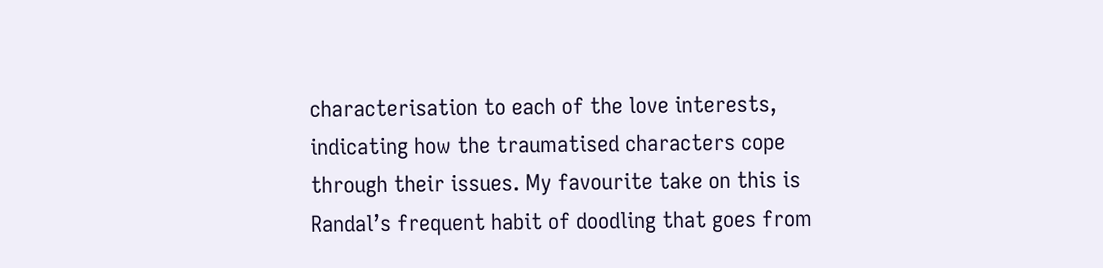characterisation to each of the love interests, indicating how the traumatised characters cope through their issues. My favourite take on this is Randal’s frequent habit of doodling that goes from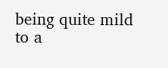being quite mild to a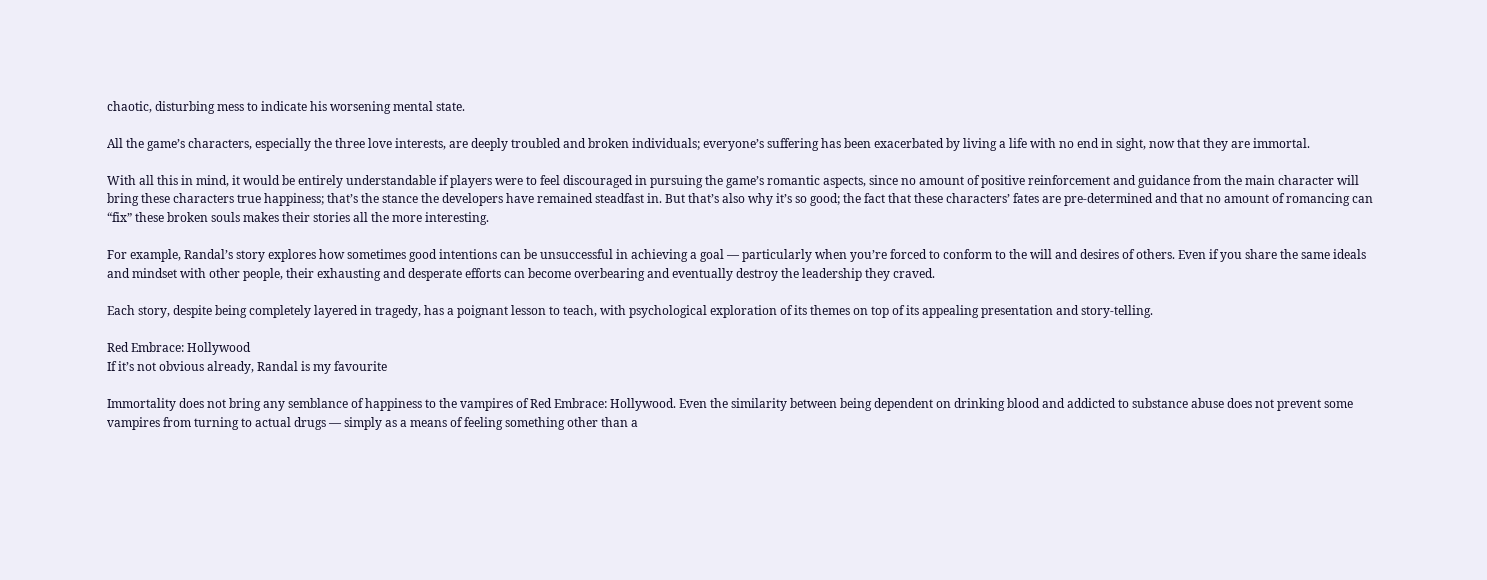chaotic, disturbing mess to indicate his worsening mental state.

All the game’s characters, especially the three love interests, are deeply troubled and broken individuals; everyone’s suffering has been exacerbated by living a life with no end in sight, now that they are immortal.

With all this in mind, it would be entirely understandable if players were to feel discouraged in pursuing the game’s romantic aspects, since no amount of positive reinforcement and guidance from the main character will bring these characters true happiness; that’s the stance the developers have remained steadfast in. But that’s also why it’s so good; the fact that these characters’ fates are pre-determined and that no amount of romancing can “fix” these broken souls makes their stories all the more interesting.

For example, Randal’s story explores how sometimes good intentions can be unsuccessful in achieving a goal — particularly when you’re forced to conform to the will and desires of others. Even if you share the same ideals and mindset with other people, their exhausting and desperate efforts can become overbearing and eventually destroy the leadership they craved.

Each story, despite being completely layered in tragedy, has a poignant lesson to teach, with psychological exploration of its themes on top of its appealing presentation and story-telling.

Red Embrace: Hollywood
If it’s not obvious already, Randal is my favourite

Immortality does not bring any semblance of happiness to the vampires of Red Embrace: Hollywood. Even the similarity between being dependent on drinking blood and addicted to substance abuse does not prevent some vampires from turning to actual drugs — simply as a means of feeling something other than a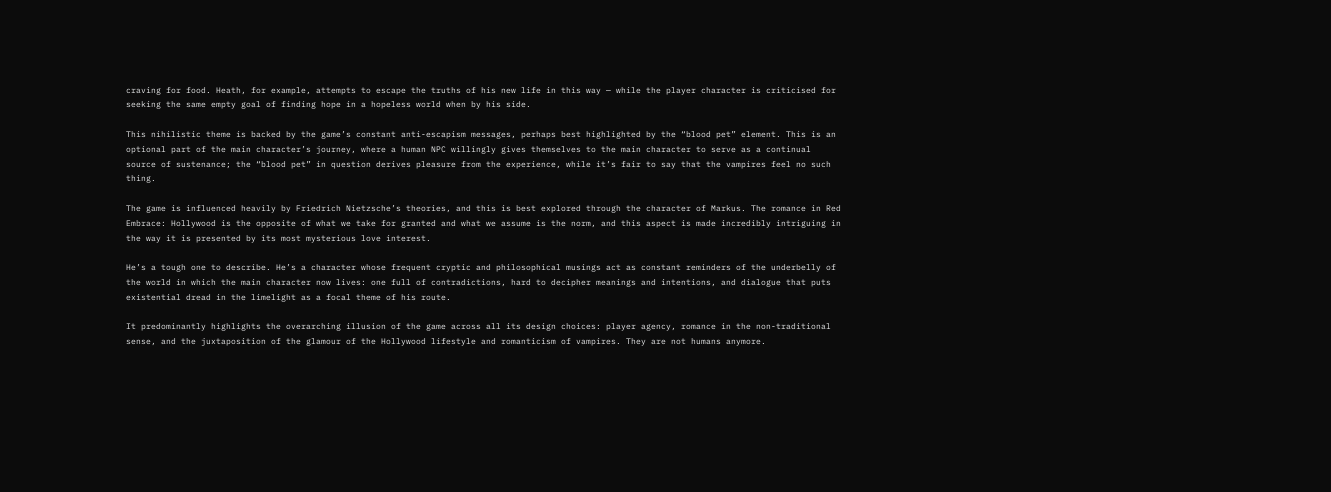craving for food. Heath, for example, attempts to escape the truths of his new life in this way — while the player character is criticised for seeking the same empty goal of finding hope in a hopeless world when by his side.

This nihilistic theme is backed by the game’s constant anti-escapism messages, perhaps best highlighted by the “blood pet” element. This is an optional part of the main character’s journey, where a human NPC willingly gives themselves to the main character to serve as a continual source of sustenance; the “blood pet” in question derives pleasure from the experience, while it’s fair to say that the vampires feel no such thing.

The game is influenced heavily by Friedrich Nietzsche’s theories, and this is best explored through the character of Markus. The romance in Red Embrace: Hollywood is the opposite of what we take for granted and what we assume is the norm, and this aspect is made incredibly intriguing in the way it is presented by its most mysterious love interest.

He’s a tough one to describe. He’s a character whose frequent cryptic and philosophical musings act as constant reminders of the underbelly of the world in which the main character now lives: one full of contradictions, hard to decipher meanings and intentions, and dialogue that puts existential dread in the limelight as a focal theme of his route.

It predominantly highlights the overarching illusion of the game across all its design choices: player agency, romance in the non-traditional sense, and the juxtaposition of the glamour of the Hollywood lifestyle and romanticism of vampires. They are not humans anymore.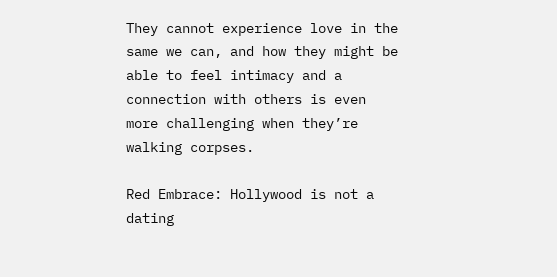They cannot experience love in the same we can, and how they might be able to feel intimacy and a connection with others is even more challenging when they’re walking corpses.

Red Embrace: Hollywood is not a dating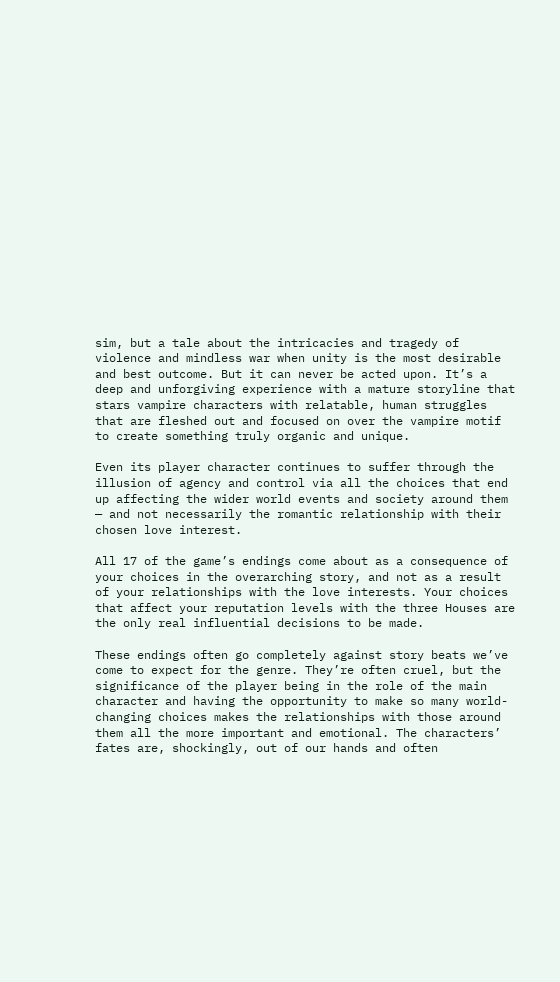sim, but a tale about the intricacies and tragedy of violence and mindless war when unity is the most desirable and best outcome. But it can never be acted upon. It’s a deep and unforgiving experience with a mature storyline that stars vampire characters with relatable, human struggles that are fleshed out and focused on over the vampire motif to create something truly organic and unique.

Even its player character continues to suffer through the illusion of agency and control via all the choices that end up affecting the wider world events and society around them — and not necessarily the romantic relationship with their chosen love interest.

All 17 of the game’s endings come about as a consequence of your choices in the overarching story, and not as a result of your relationships with the love interests. Your choices that affect your reputation levels with the three Houses are the only real influential decisions to be made.

These endings often go completely against story beats we’ve come to expect for the genre. They’re often cruel, but the significance of the player being in the role of the main character and having the opportunity to make so many world-changing choices makes the relationships with those around them all the more important and emotional. The characters’ fates are, shockingly, out of our hands and often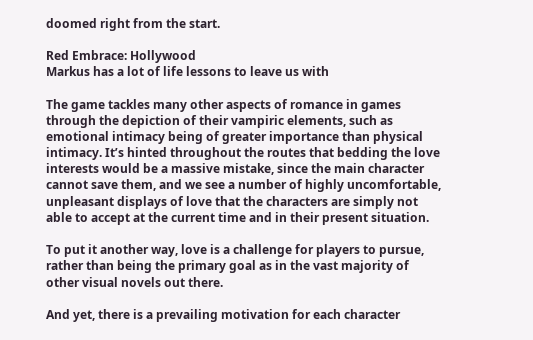doomed right from the start.

Red Embrace: Hollywood
Markus has a lot of life lessons to leave us with

The game tackles many other aspects of romance in games through the depiction of their vampiric elements, such as emotional intimacy being of greater importance than physical intimacy. It’s hinted throughout the routes that bedding the love interests would be a massive mistake, since the main character cannot save them, and we see a number of highly uncomfortable, unpleasant displays of love that the characters are simply not able to accept at the current time and in their present situation.

To put it another way, love is a challenge for players to pursue, rather than being the primary goal as in the vast majority of other visual novels out there.

And yet, there is a prevailing motivation for each character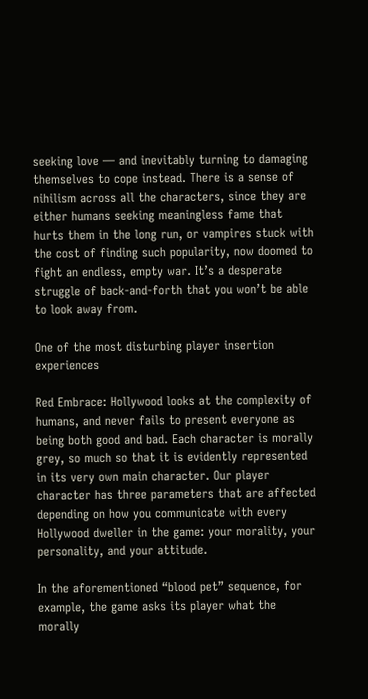seeking love — and inevitably turning to damaging themselves to cope instead. There is a sense of nihilism across all the characters, since they are either humans seeking meaningless fame that hurts them in the long run, or vampires stuck with the cost of finding such popularity, now doomed to fight an endless, empty war. It’s a desperate struggle of back-and-forth that you won’t be able to look away from.

One of the most disturbing player insertion experiences

Red Embrace: Hollywood looks at the complexity of humans, and never fails to present everyone as being both good and bad. Each character is morally grey, so much so that it is evidently represented in its very own main character. Our player character has three parameters that are affected depending on how you communicate with every Hollywood dweller in the game: your morality, your personality, and your attitude.

In the aforementioned “blood pet” sequence, for example, the game asks its player what the morally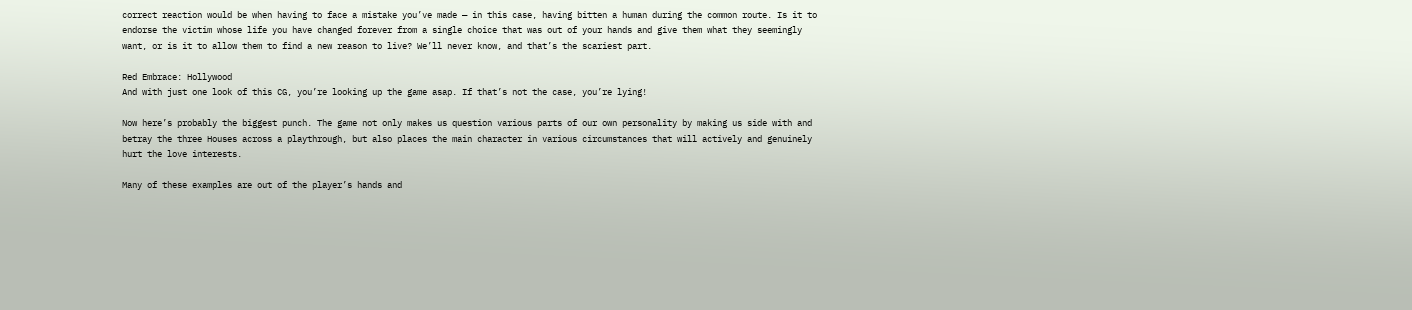correct reaction would be when having to face a mistake you’ve made — in this case, having bitten a human during the common route. Is it to endorse the victim whose life you have changed forever from a single choice that was out of your hands and give them what they seemingly want, or is it to allow them to find a new reason to live? We’ll never know, and that’s the scariest part.

Red Embrace: Hollywood
And with just one look of this CG, you’re looking up the game asap. If that’s not the case, you’re lying!

Now here’s probably the biggest punch. The game not only makes us question various parts of our own personality by making us side with and betray the three Houses across a playthrough, but also places the main character in various circumstances that will actively and genuinely hurt the love interests.

Many of these examples are out of the player’s hands and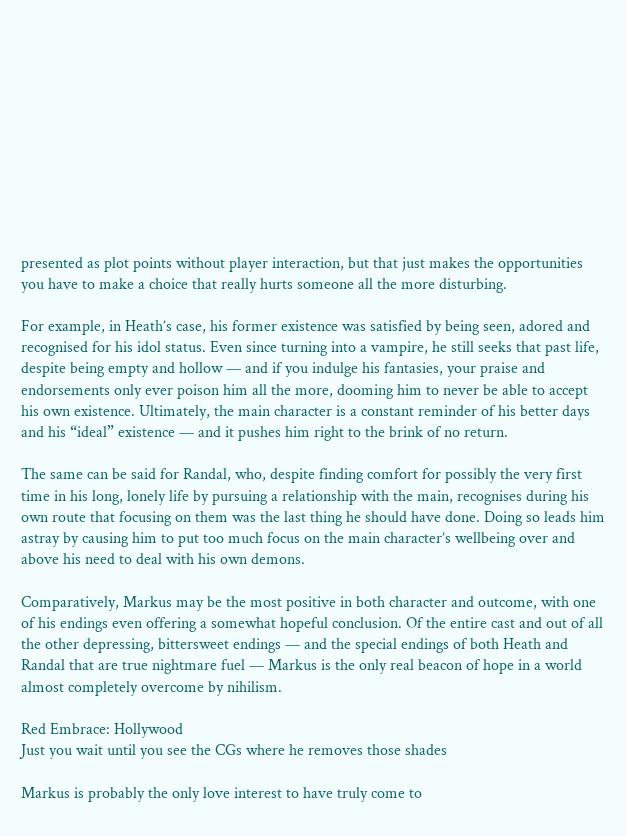presented as plot points without player interaction, but that just makes the opportunities you have to make a choice that really hurts someone all the more disturbing.

For example, in Heath’s case, his former existence was satisfied by being seen, adored and recognised for his idol status. Even since turning into a vampire, he still seeks that past life, despite being empty and hollow — and if you indulge his fantasies, your praise and endorsements only ever poison him all the more, dooming him to never be able to accept his own existence. Ultimately, the main character is a constant reminder of his better days and his “ideal” existence — and it pushes him right to the brink of no return.

The same can be said for Randal, who, despite finding comfort for possibly the very first time in his long, lonely life by pursuing a relationship with the main, recognises during his own route that focusing on them was the last thing he should have done. Doing so leads him astray by causing him to put too much focus on the main character’s wellbeing over and above his need to deal with his own demons.

Comparatively, Markus may be the most positive in both character and outcome, with one of his endings even offering a somewhat hopeful conclusion. Of the entire cast and out of all the other depressing, bittersweet endings — and the special endings of both Heath and Randal that are true nightmare fuel — Markus is the only real beacon of hope in a world almost completely overcome by nihilism.

Red Embrace: Hollywood
Just you wait until you see the CGs where he removes those shades

Markus is probably the only love interest to have truly come to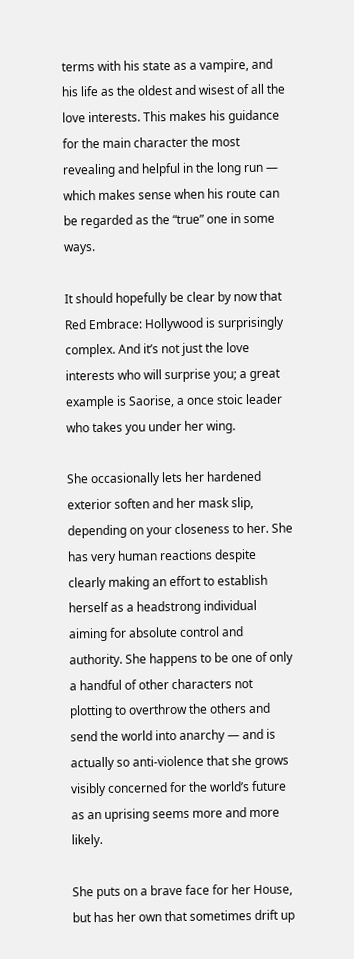terms with his state as a vampire, and his life as the oldest and wisest of all the love interests. This makes his guidance for the main character the most revealing and helpful in the long run — which makes sense when his route can be regarded as the “true” one in some ways.

It should hopefully be clear by now that Red Embrace: Hollywood is surprisingly complex. And it’s not just the love interests who will surprise you; a great example is Saorise, a once stoic leader who takes you under her wing.

She occasionally lets her hardened exterior soften and her mask slip, depending on your closeness to her. She has very human reactions despite clearly making an effort to establish herself as a headstrong individual aiming for absolute control and authority. She happens to be one of only a handful of other characters not plotting to overthrow the others and send the world into anarchy — and is actually so anti-violence that she grows visibly concerned for the world’s future as an uprising seems more and more likely.

She puts on a brave face for her House, but has her own that sometimes drift up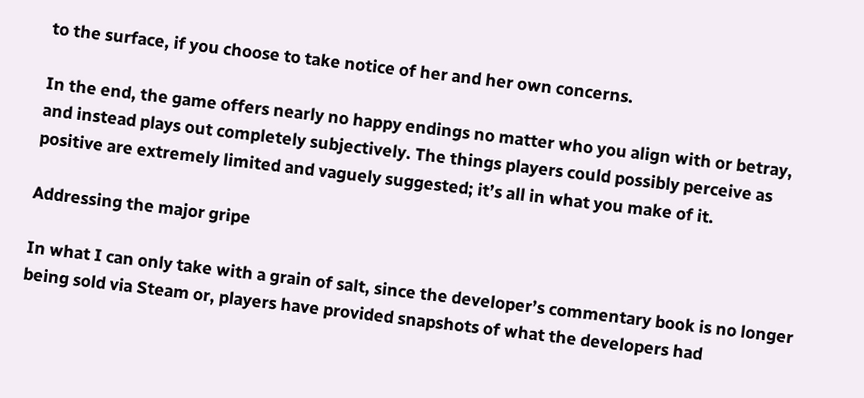to the surface, if you choose to take notice of her and her own concerns.

In the end, the game offers nearly no happy endings no matter who you align with or betray, and instead plays out completely subjectively. The things players could possibly perceive as positive are extremely limited and vaguely suggested; it’s all in what you make of it.

Addressing the major gripe

In what I can only take with a grain of salt, since the developer’s commentary book is no longer being sold via Steam or, players have provided snapshots of what the developers had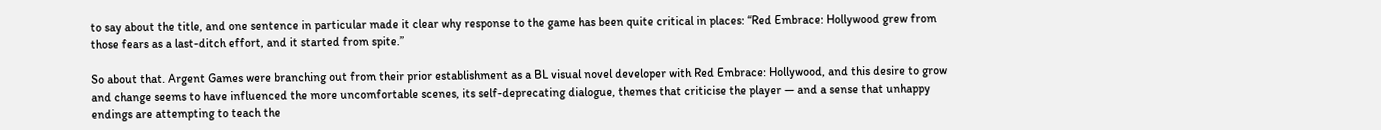to say about the title, and one sentence in particular made it clear why response to the game has been quite critical in places: “Red Embrace: Hollywood grew from those fears as a last-ditch effort, and it started from spite.”

So about that. Argent Games were branching out from their prior establishment as a BL visual novel developer with Red Embrace: Hollywood, and this desire to grow and change seems to have influenced the more uncomfortable scenes, its self-deprecating dialogue, themes that criticise the player — and a sense that unhappy endings are attempting to teach the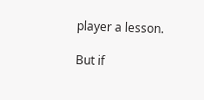player a lesson.

But if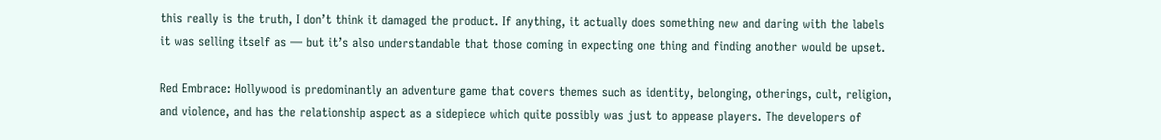this really is the truth, I don’t think it damaged the product. If anything, it actually does something new and daring with the labels it was selling itself as — but it’s also understandable that those coming in expecting one thing and finding another would be upset.

Red Embrace: Hollywood is predominantly an adventure game that covers themes such as identity, belonging, otherings, cult, religion, and violence, and has the relationship aspect as a sidepiece which quite possibly was just to appease players. The developers of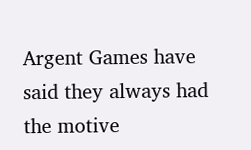Argent Games have said they always had the motive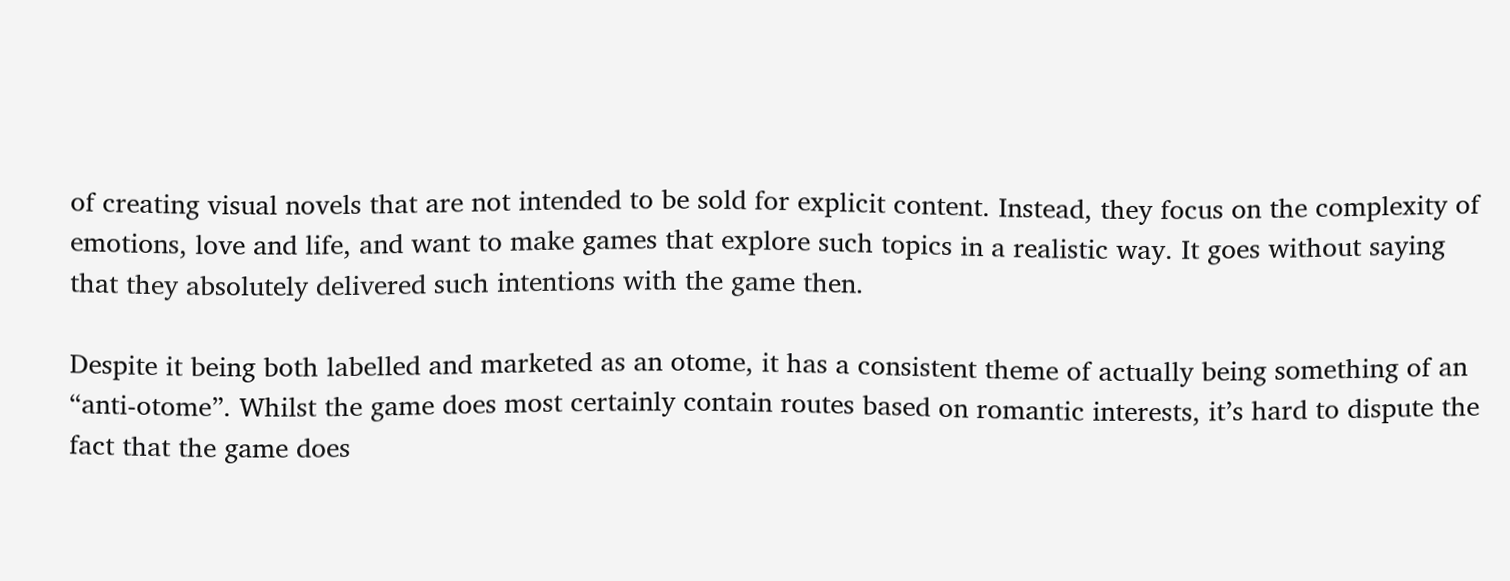of creating visual novels that are not intended to be sold for explicit content. Instead, they focus on the complexity of emotions, love and life, and want to make games that explore such topics in a realistic way. It goes without saying that they absolutely delivered such intentions with the game then.

Despite it being both labelled and marketed as an otome, it has a consistent theme of actually being something of an “anti-otome”. Whilst the game does most certainly contain routes based on romantic interests, it’s hard to dispute the fact that the game does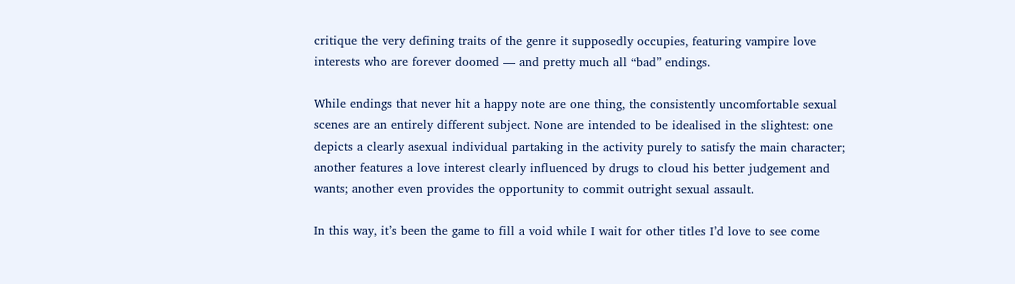critique the very defining traits of the genre it supposedly occupies, featuring vampire love interests who are forever doomed — and pretty much all “bad” endings.

While endings that never hit a happy note are one thing, the consistently uncomfortable sexual scenes are an entirely different subject. None are intended to be idealised in the slightest: one depicts a clearly asexual individual partaking in the activity purely to satisfy the main character; another features a love interest clearly influenced by drugs to cloud his better judgement and wants; another even provides the opportunity to commit outright sexual assault.

In this way, it’s been the game to fill a void while I wait for other titles I’d love to see come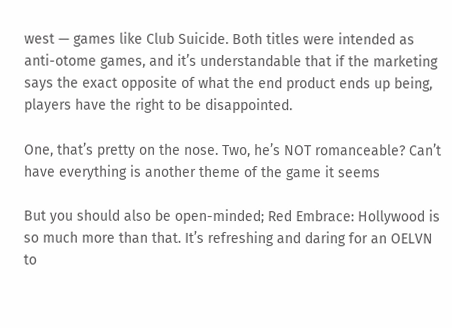west — games like Club Suicide. Both titles were intended as anti-otome games, and it’s understandable that if the marketing says the exact opposite of what the end product ends up being, players have the right to be disappointed.

One, that’s pretty on the nose. Two, he’s NOT romanceable? Can’t have everything is another theme of the game it seems

But you should also be open-minded; Red Embrace: Hollywood is so much more than that. It’s refreshing and daring for an OELVN to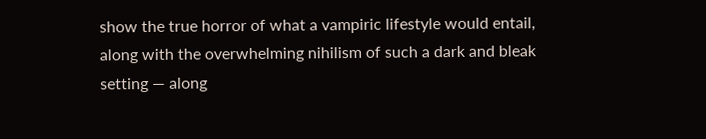show the true horror of what a vampiric lifestyle would entail, along with the overwhelming nihilism of such a dark and bleak setting — along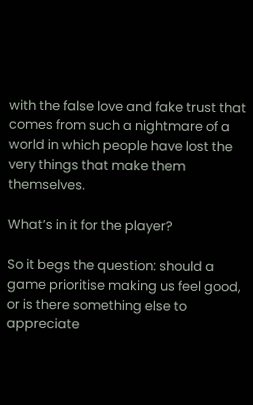with the false love and fake trust that comes from such a nightmare of a world in which people have lost the very things that make them themselves.

What’s in it for the player?

So it begs the question: should a game prioritise making us feel good, or is there something else to appreciate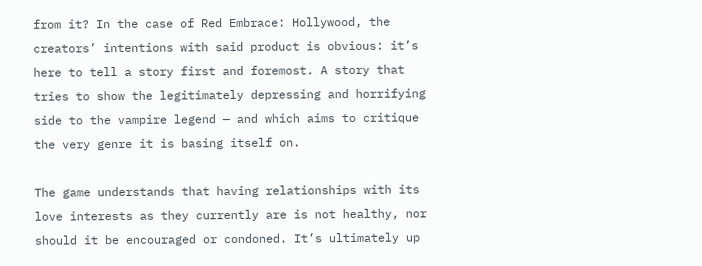from it? In the case of Red Embrace: Hollywood, the creators’ intentions with said product is obvious: it’s here to tell a story first and foremost. A story that tries to show the legitimately depressing and horrifying side to the vampire legend — and which aims to critique the very genre it is basing itself on.

The game understands that having relationships with its love interests as they currently are is not healthy, nor should it be encouraged or condoned. It’s ultimately up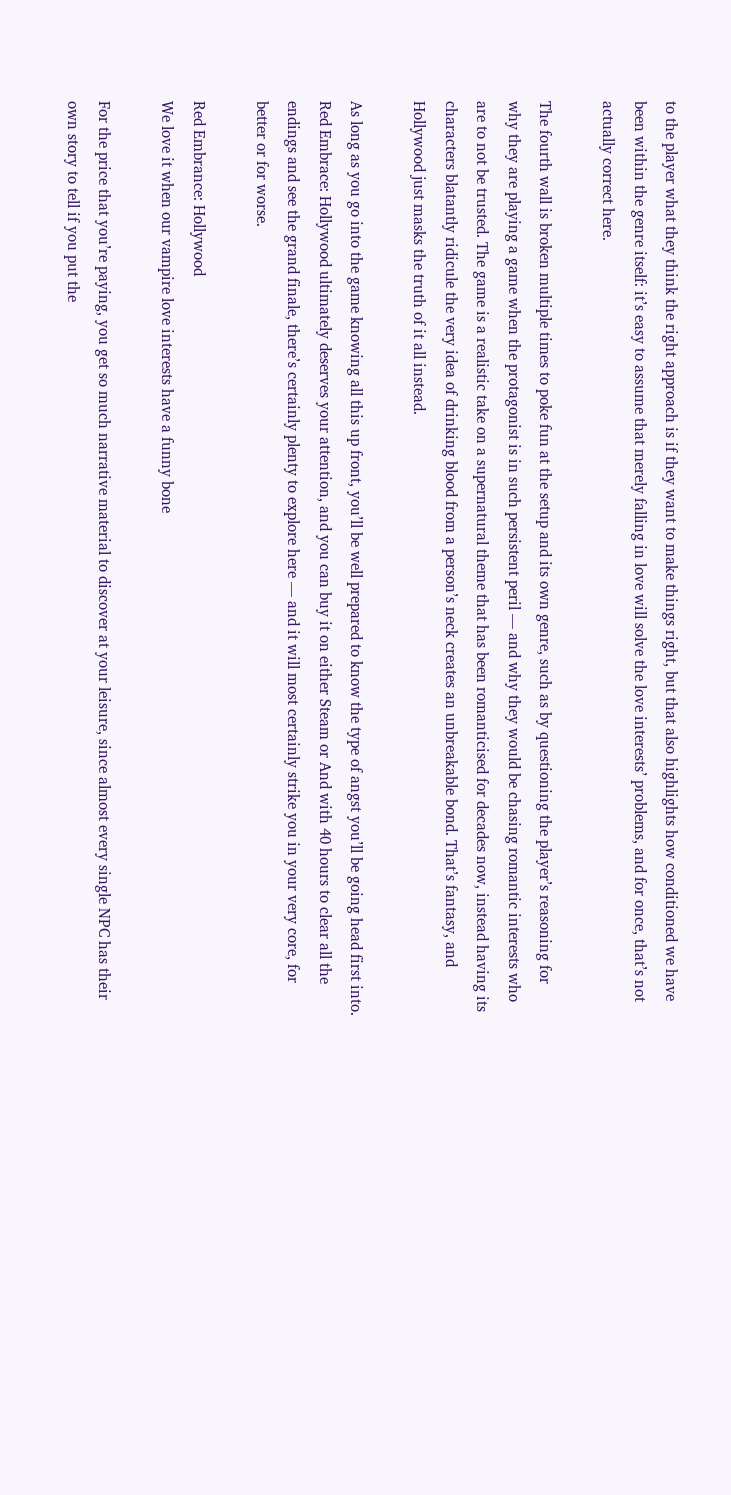to the player what they think the right approach is if they want to make things right, but that also highlights how conditioned we have been within the genre itself: it’s easy to assume that merely falling in love will solve the love interests’ problems, and for once, that’s not actually correct here.

The fourth wall is broken multiple times to poke fun at the setup and its own genre, such as by questioning the player’s reasoning for why they are playing a game when the protagonist is in such persistent peril — and why they would be chasing romantic interests who are to not be trusted. The game is a realistic take on a supernatural theme that has been romanticised for decades now, instead having its characters blatantly ridicule the very idea of drinking blood from a person’s neck creates an unbreakable bond. That’s fantasy, and Hollywood just masks the truth of it all instead.

As long as you go into the game knowing all this up front, you’ll be well prepared to know the type of angst you’ll be going head first into. Red Embrace: Hollywood ultimately deserves your attention, and you can buy it on either Steam or And with 40 hours to clear all the endings and see the grand finale, there’s certainly plenty to explore here — and it will most certainly strike you in your very core, for better or for worse.

Red Embrance: Hollywood
We love it when our vampire love interests have a funny bone

For the price that you’re paying, you get so much narrative material to discover at your leisure, since almost every single NPC has their own story to tell if you put the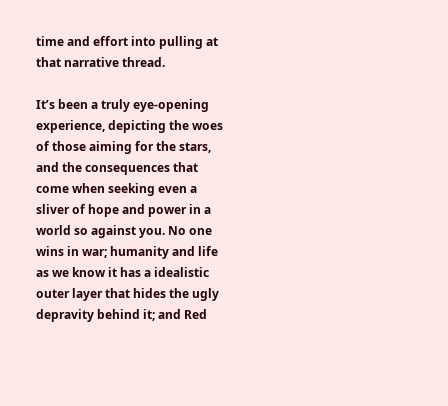time and effort into pulling at that narrative thread.

It’s been a truly eye-opening experience, depicting the woes of those aiming for the stars, and the consequences that come when seeking even a sliver of hope and power in a world so against you. No one wins in war; humanity and life as we know it has a idealistic outer layer that hides the ugly depravity behind it; and Red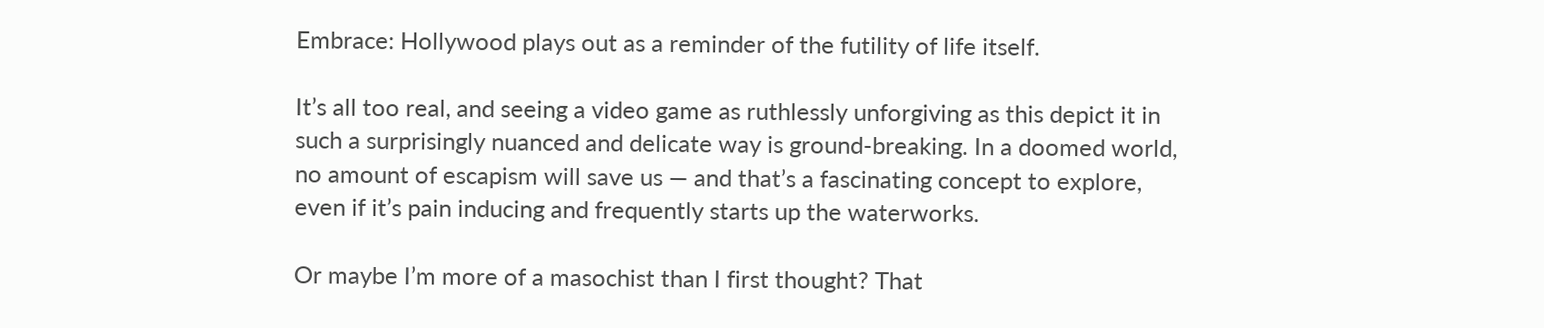Embrace: Hollywood plays out as a reminder of the futility of life itself.

It’s all too real, and seeing a video game as ruthlessly unforgiving as this depict it in such a surprisingly nuanced and delicate way is ground-breaking. In a doomed world, no amount of escapism will save us — and that’s a fascinating concept to explore, even if it’s pain inducing and frequently starts up the waterworks.

Or maybe I’m more of a masochist than I first thought? That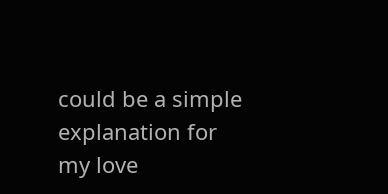could be a simple explanation for my love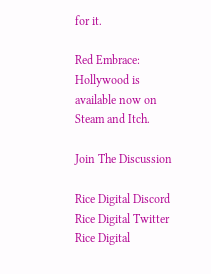for it.

Red Embrace: Hollywood is available now on Steam and Itch.

Join The Discussion

Rice Digital Discord
Rice Digital Twitter
Rice Digital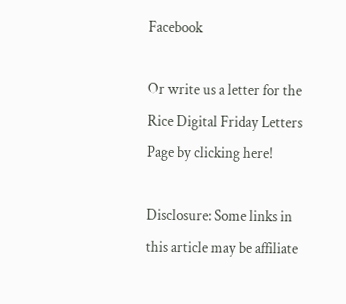Facebook

Or write us a letter for the Rice Digital Friday Letters Page by clicking here!

Disclosure: Some links in this article may be affiliate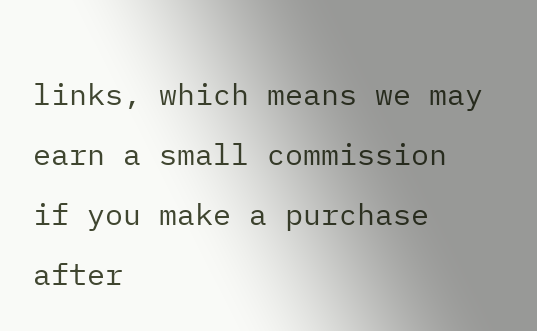links, which means we may earn a small commission if you make a purchase after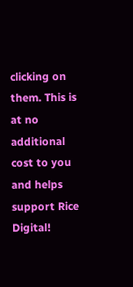clicking on them. This is at no additional cost to you and helps support Rice Digital!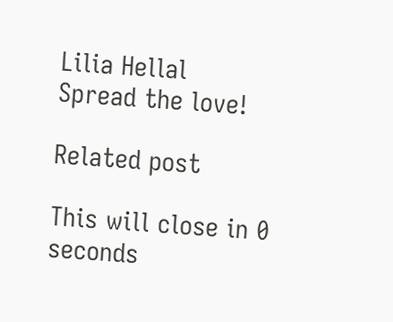Lilia Hellal
Spread the love!

Related post

This will close in 0 seconds